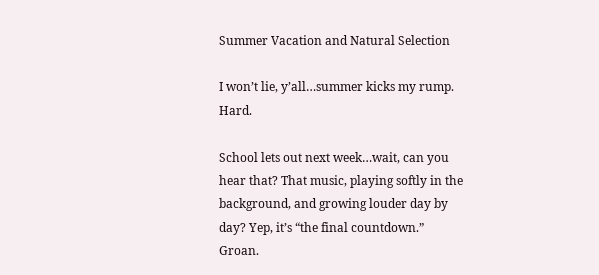Summer Vacation and Natural Selection

I won’t lie, y’all…summer kicks my rump. Hard.

School lets out next week…wait, can you hear that? That music, playing softly in the background, and growing louder day by day? Yep, it’s “the final countdown.” Groan.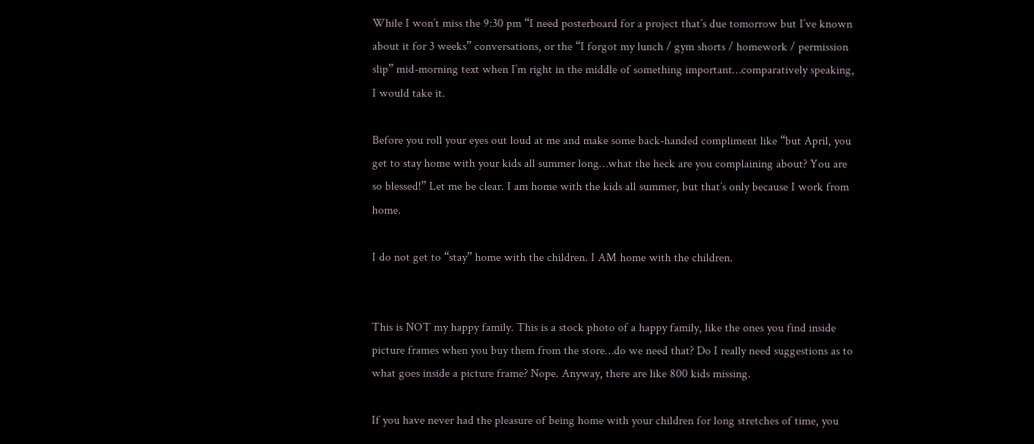While I won’t miss the 9:30 pm “I need posterboard for a project that’s due tomorrow but I’ve known about it for 3 weeks” conversations, or the “I forgot my lunch / gym shorts / homework / permission slip” mid-morning text when I’m right in the middle of something important…comparatively speaking, I would take it.

Before you roll your eyes out loud at me and make some back-handed compliment like “but April, you get to stay home with your kids all summer long…what the heck are you complaining about? You are so blessed!” Let me be clear. I am home with the kids all summer, but that’s only because I work from home.

I do not get to “stay” home with the children. I AM home with the children.


This is NOT my happy family. This is a stock photo of a happy family, like the ones you find inside picture frames when you buy them from the store…do we need that? Do I really need suggestions as to what goes inside a picture frame? Nope. Anyway, there are like 800 kids missing.

If you have never had the pleasure of being home with your children for long stretches of time, you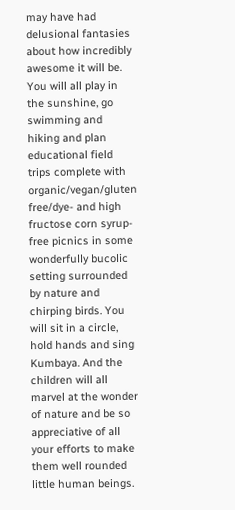may have had delusional fantasies about how incredibly awesome it will be. You will all play in the sunshine, go swimming and hiking and plan educational field trips complete with organic/vegan/gluten free/dye- and high fructose corn syrup-free picnics in some wonderfully bucolic setting surrounded by nature and chirping birds. You will sit in a circle, hold hands and sing Kumbaya. And the children will all marvel at the wonder of nature and be so appreciative of all your efforts to make them well rounded little human beings.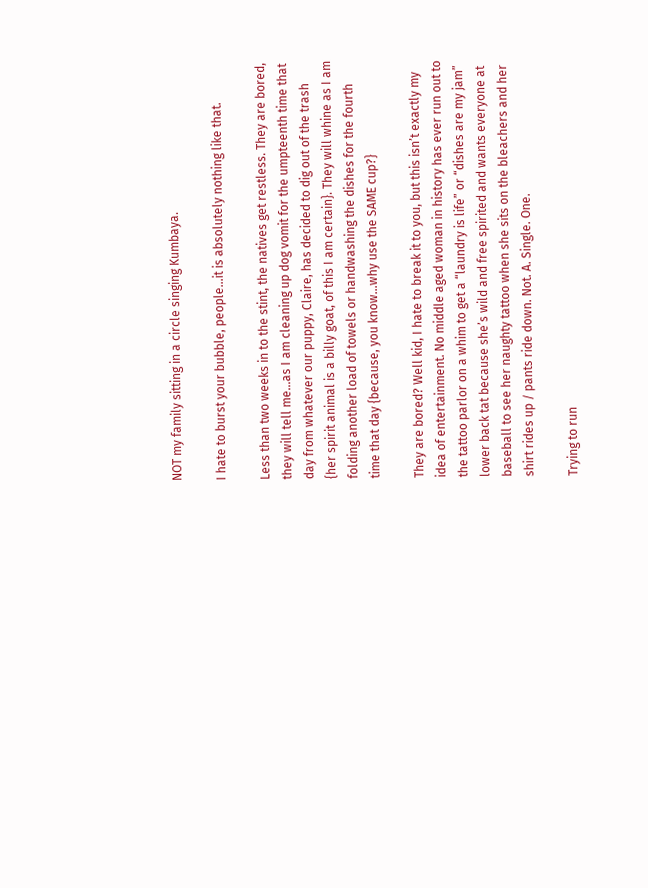NOT my family sitting in a circle singing Kumbaya.

I hate to burst your bubble, people…it is absolutely nothing like that.

Less than two weeks in to the stint, the natives get restless. They are bored, they will tell me…as I am cleaning up dog vomit for the umpteenth time that day from whatever our puppy, Claire, has decided to dig out of the trash {her spirit animal is a billy goat, of this I am certain}. They will whine as I am folding another load of towels or handwashing the dishes for the fourth time that day {because, you know…why use the SAME cup?}

They are bored? Well kid, I hate to break it to you, but this isn’t exactly my idea of entertainment. No middle aged woman in history has ever run out to the tattoo parlor on a whim to get a “laundry is life” or “dishes are my jam” lower back tat because she’s wild and free spirited and wants everyone at baseball to see her naughty tattoo when she sits on the bleachers and her shirt rides up / pants ride down. Not. A. Single. One.

Trying to run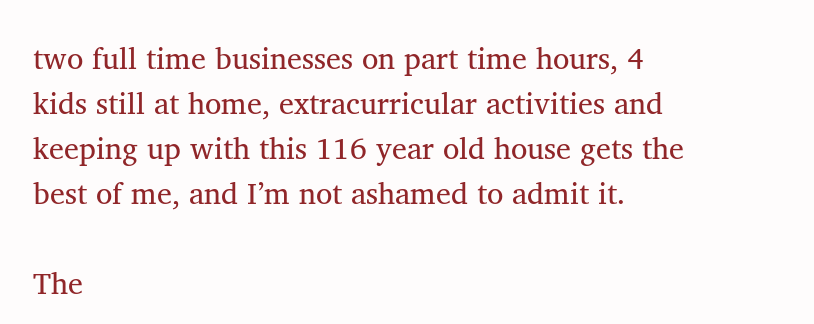two full time businesses on part time hours, 4 kids still at home, extracurricular activities and keeping up with this 116 year old house gets the best of me, and I’m not ashamed to admit it.

The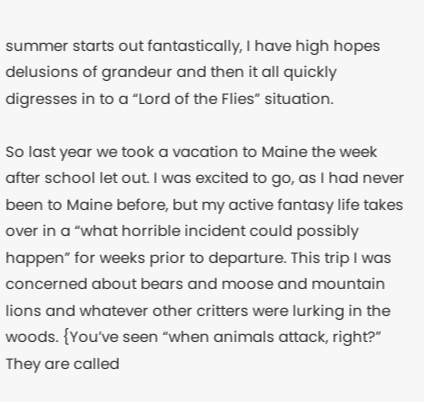summer starts out fantastically, I have high hopes delusions of grandeur and then it all quickly digresses in to a “Lord of the Flies” situation.

So last year we took a vacation to Maine the week after school let out. I was excited to go, as I had never been to Maine before, but my active fantasy life takes over in a “what horrible incident could possibly happen” for weeks prior to departure. This trip I was concerned about bears and moose and mountain lions and whatever other critters were lurking in the woods. {You’ve seen “when animals attack, right?” They are called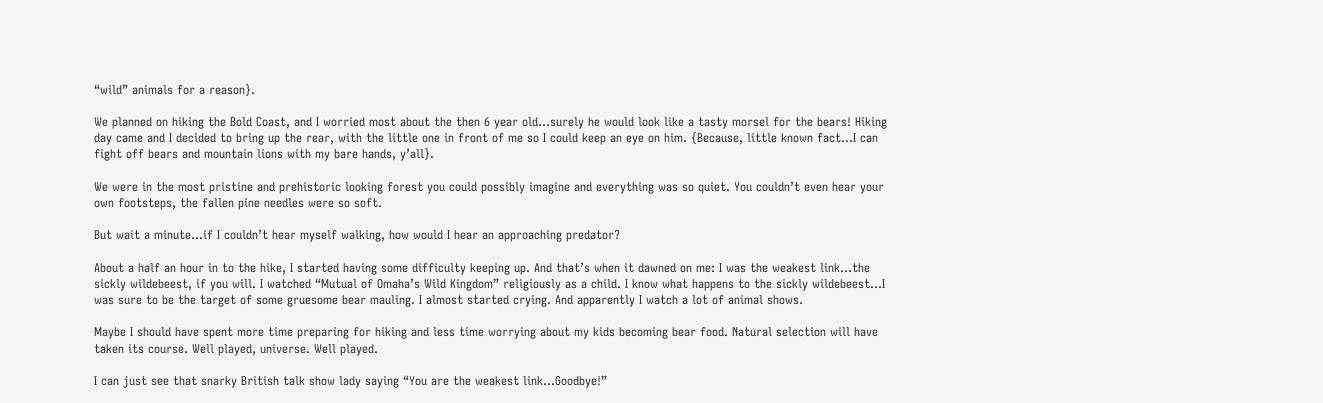“wild” animals for a reason}.

We planned on hiking the Bold Coast, and I worried most about the then 6 year old…surely he would look like a tasty morsel for the bears! Hiking day came and I decided to bring up the rear, with the little one in front of me so I could keep an eye on him. {Because, little known fact…I can fight off bears and mountain lions with my bare hands, y’all}.

We were in the most pristine and prehistoric looking forest you could possibly imagine and everything was so quiet. You couldn’t even hear your own footsteps, the fallen pine needles were so soft.

But wait a minute…if I couldn’t hear myself walking, how would I hear an approaching predator?

About a half an hour in to the hike, I started having some difficulty keeping up. And that’s when it dawned on me: I was the weakest link…the sickly wildebeest, if you will. I watched “Mutual of Omaha’s Wild Kingdom” religiously as a child. I know what happens to the sickly wildebeest…I was sure to be the target of some gruesome bear mauling. I almost started crying. And apparently I watch a lot of animal shows.

Maybe I should have spent more time preparing for hiking and less time worrying about my kids becoming bear food. Natural selection will have taken its course. Well played, universe. Well played.

I can just see that snarky British talk show lady saying “You are the weakest link…Goodbye!”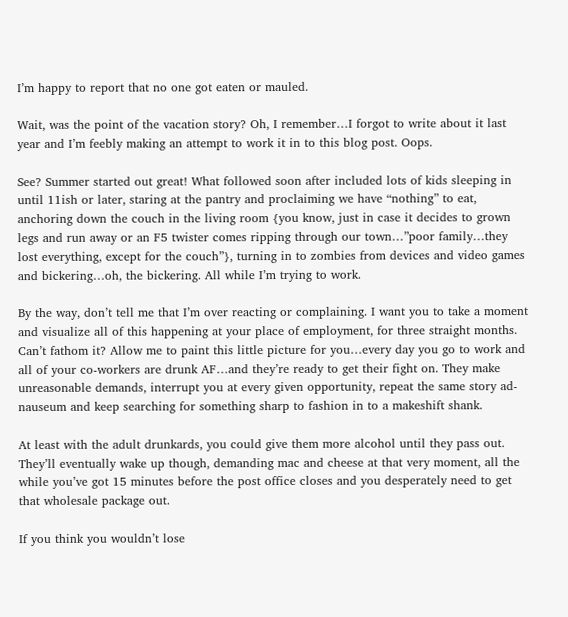I’m happy to report that no one got eaten or mauled.

Wait, was the point of the vacation story? Oh, I remember…I forgot to write about it last year and I’m feebly making an attempt to work it in to this blog post. Oops.

See? Summer started out great! What followed soon after included lots of kids sleeping in until 11ish or later, staring at the pantry and proclaiming we have “nothing” to eat, anchoring down the couch in the living room {you know, just in case it decides to grown legs and run away or an F5 twister comes ripping through our town…”poor family…they lost everything, except for the couch”}, turning in to zombies from devices and video games and bickering…oh, the bickering. All while I’m trying to work.

By the way, don’t tell me that I’m over reacting or complaining. I want you to take a moment and visualize all of this happening at your place of employment, for three straight months. Can’t fathom it? Allow me to paint this little picture for you…every day you go to work and all of your co-workers are drunk AF…and they’re ready to get their fight on. They make unreasonable demands, interrupt you at every given opportunity, repeat the same story ad-nauseum and keep searching for something sharp to fashion in to a makeshift shank.

At least with the adult drunkards, you could give them more alcohol until they pass out. They’ll eventually wake up though, demanding mac and cheese at that very moment, all the while you’ve got 15 minutes before the post office closes and you desperately need to get that wholesale package out.

If you think you wouldn’t lose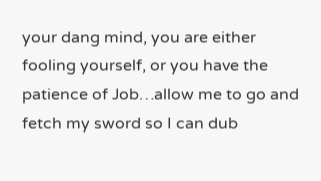your dang mind, you are either fooling yourself, or you have the patience of Job…allow me to go and fetch my sword so I can dub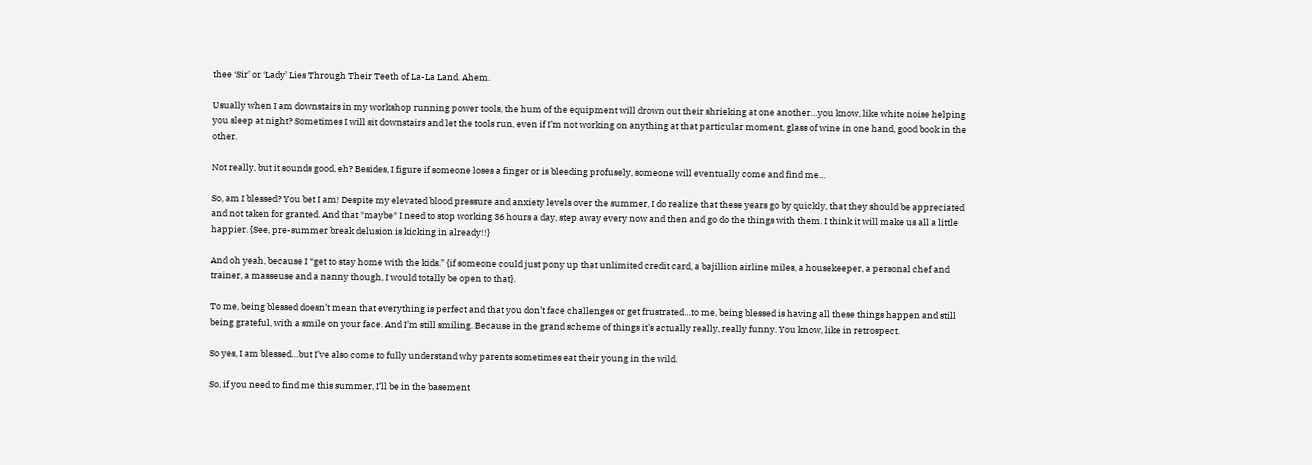thee ‘Sir’ or ‘Lady’ Lies Through Their Teeth of La-La Land. Ahem.

Usually when I am downstairs in my workshop running power tools, the hum of the equipment will drown out their shrieking at one another…you know, like white noise helping you sleep at night? Sometimes I will sit downstairs and let the tools run, even if I’m not working on anything at that particular moment, glass of wine in one hand, good book in the other.

Not really, but it sounds good, eh? Besides, I figure if someone loses a finger or is bleeding profusely, someone will eventually come and find me…

So, am I blessed? You bet I am! Despite my elevated blood pressure and anxiety levels over the summer, I do realize that these years go by quickly, that they should be appreciated and not taken for granted. And that *maybe* I need to stop working 36 hours a day, step away every now and then and go do the things with them. I think it will make us all a little happier. {See, pre-summer break delusion is kicking in already!!}

And oh yeah, because I “get to stay home with the kids.” {if someone could just pony up that unlimited credit card, a bajillion airline miles, a housekeeper, a personal chef and trainer, a masseuse and a nanny though, I would totally be open to that}.

To me, being blessed doesn’t mean that everything is perfect and that you don’t face challenges or get frustrated…to me, being blessed is having all these things happen and still being grateful, with a smile on your face. And I’m still smiling. Because in the grand scheme of things it’s actually really, really funny. You know, like in retrospect.

So yes, I am blessed…but I’ve also come to fully understand why parents sometimes eat their young in the wild.

So, if you need to find me this summer, I’ll be in the basement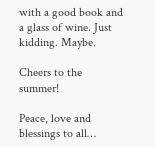with a good book and a glass of wine. Just kidding. Maybe.

Cheers to the summer!

Peace, love and blessings to all…